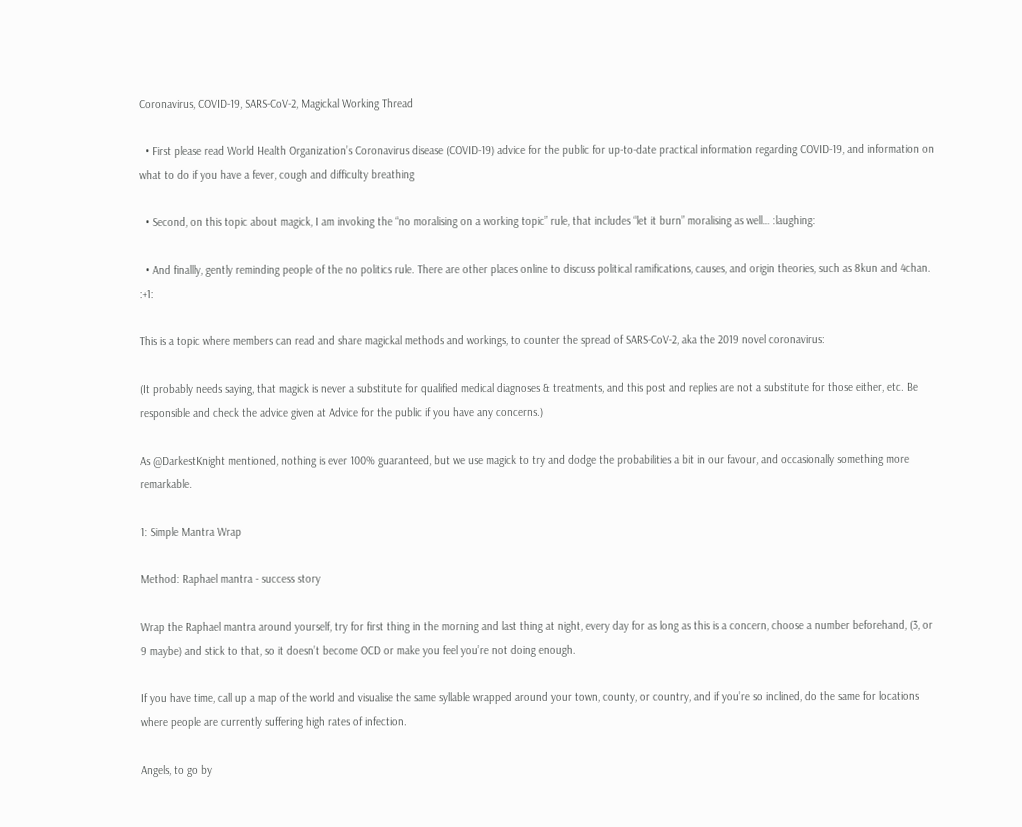Coronavirus, COVID-19, SARS-CoV-2, Magickal Working Thread

  • First please read World Health Organization’s Coronavirus disease (COVID-19) advice for the public for up-to-date practical information regarding COVID-19, and information on what to do if you have a fever, cough and difficulty breathing

  • Second, on this topic about magick, I am invoking the “no moralising on a working topic” rule, that includes “let it burn” moralising as well… :laughing:

  • And finallly, gently reminding people of the no politics rule. There are other places online to discuss political ramifications, causes, and origin theories, such as 8kun and 4chan. :+1:

This is a topic where members can read and share magickal methods and workings, to counter the spread of SARS-CoV-2, aka the 2019 novel coronavirus:

(It probably needs saying, that magick is never a substitute for qualified medical diagnoses & treatments, and this post and replies are not a substitute for those either, etc. Be responsible and check the advice given at Advice for the public if you have any concerns.)

As @DarkestKnight mentioned, nothing is ever 100% guaranteed, but we use magick to try and dodge the probabilities a bit in our favour, and occasionally something more remarkable.

1: Simple Mantra Wrap

Method: Raphael mantra - success story

Wrap the Raphael mantra around yourself, try for first thing in the morning and last thing at night, every day for as long as this is a concern, choose a number beforehand, (3, or 9 maybe) and stick to that, so it doesn’t become OCD or make you feel you’re not doing enough.

If you have time, call up a map of the world and visualise the same syllable wrapped around your town, county, or country, and if you’re so inclined, do the same for locations where people are currently suffering high rates of infection.

Angels, to go by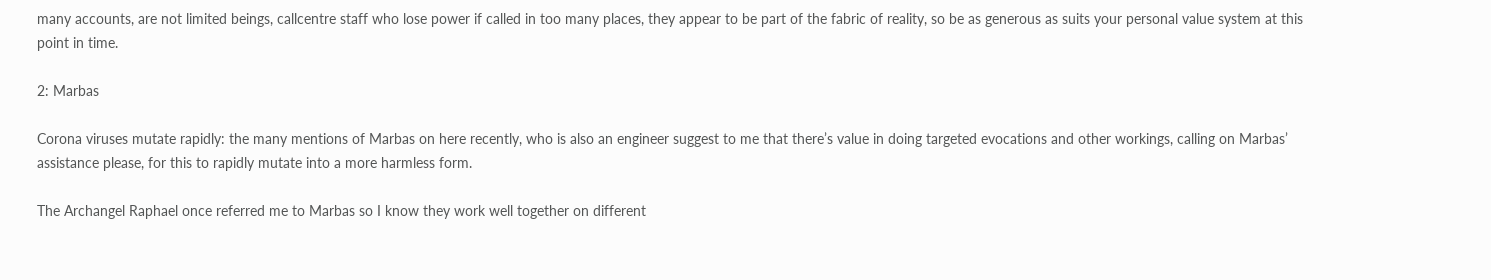many accounts, are not limited beings, callcentre staff who lose power if called in too many places, they appear to be part of the fabric of reality, so be as generous as suits your personal value system at this point in time.

2: Marbas

Corona viruses mutate rapidly: the many mentions of Marbas on here recently, who is also an engineer suggest to me that there’s value in doing targeted evocations and other workings, calling on Marbas’ assistance please, for this to rapidly mutate into a more harmless form.

The Archangel Raphael once referred me to Marbas so I know they work well together on different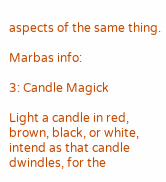aspects of the same thing.

Marbas info:

3: Candle Magick

Light a candle in red, brown, black, or white, intend as that candle dwindles, for the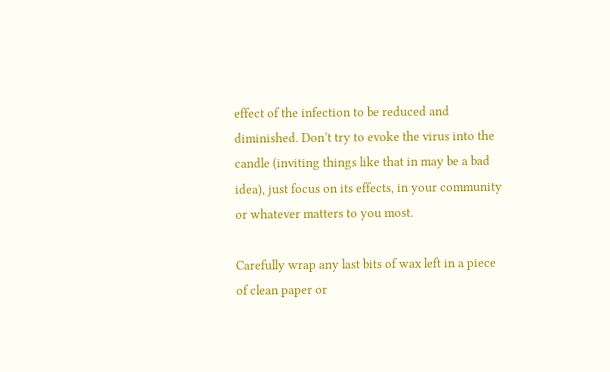effect of the infection to be reduced and diminished. Don’t try to evoke the virus into the candle (inviting things like that in may be a bad idea), just focus on its effects, in your community or whatever matters to you most.

Carefully wrap any last bits of wax left in a piece of clean paper or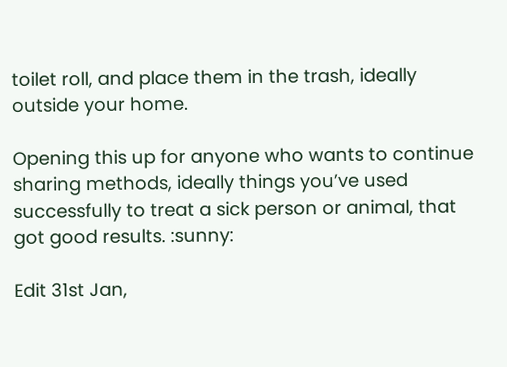toilet roll, and place them in the trash, ideally outside your home.

Opening this up for anyone who wants to continue sharing methods, ideally things you’ve used successfully to treat a sick person or animal, that got good results. :sunny:

Edit 31st Jan,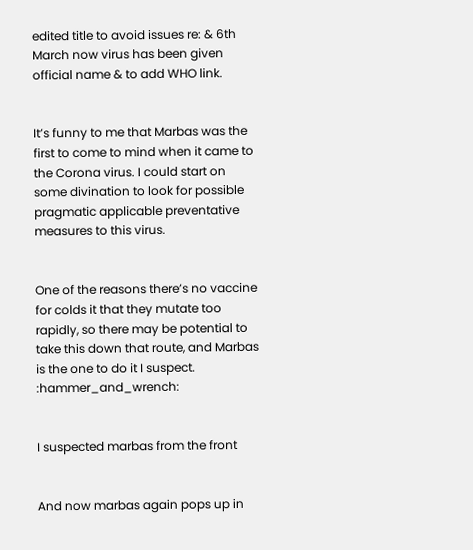edited title to avoid issues re: & 6th March now virus has been given official name & to add WHO link.


It’s funny to me that Marbas was the first to come to mind when it came to the Corona virus. I could start on some divination to look for possible pragmatic applicable preventative measures to this virus.


One of the reasons there’s no vaccine for colds it that they mutate too rapidly, so there may be potential to take this down that route, and Marbas is the one to do it I suspect. :hammer_and_wrench:


I suspected marbas from the front


And now marbas again pops up in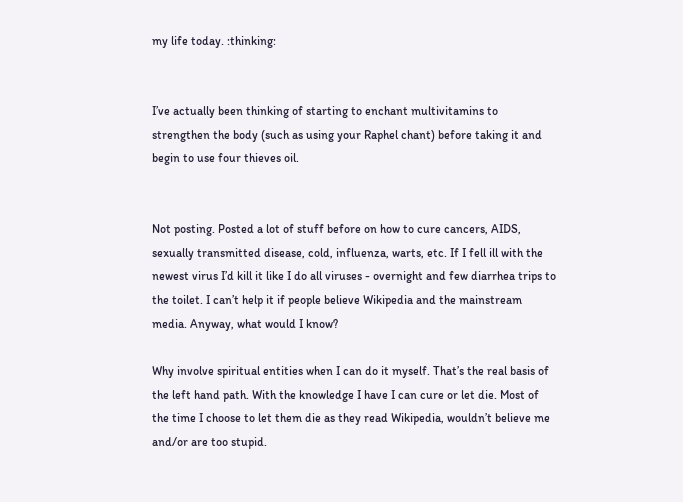my life today. :thinking:


I’ve actually been thinking of starting to enchant multivitamins to strengthen the body (such as using your Raphel chant) before taking it and begin to use four thieves oil.


Not posting. Posted a lot of stuff before on how to cure cancers, AIDS, sexually transmitted disease, cold, influenza, warts, etc. If I fell ill with the newest virus I’d kill it like I do all viruses - overnight and few diarrhea trips to the toilet. I can’t help it if people believe Wikipedia and the mainstream media. Anyway, what would I know?

Why involve spiritual entities when I can do it myself. That’s the real basis of the left hand path. With the knowledge I have I can cure or let die. Most of the time I choose to let them die as they read Wikipedia, wouldn’t believe me and/or are too stupid.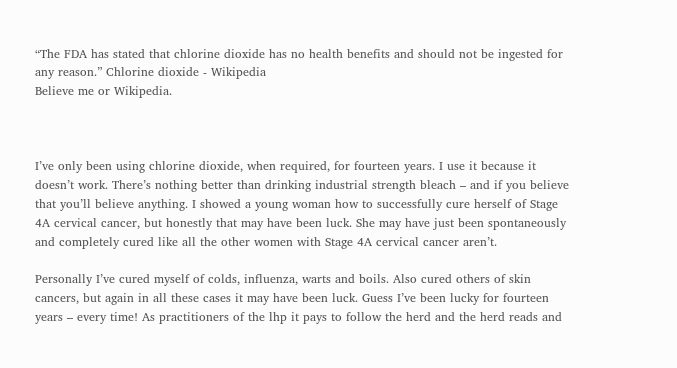“The FDA has stated that chlorine dioxide has no health benefits and should not be ingested for any reason.” Chlorine dioxide - Wikipedia
Believe me or Wikipedia.



I’ve only been using chlorine dioxide, when required, for fourteen years. I use it because it doesn’t work. There’s nothing better than drinking industrial strength bleach – and if you believe that you’ll believe anything. I showed a young woman how to successfully cure herself of Stage 4A cervical cancer, but honestly that may have been luck. She may have just been spontaneously and completely cured like all the other women with Stage 4A cervical cancer aren’t.

Personally I’ve cured myself of colds, influenza, warts and boils. Also cured others of skin cancers, but again in all these cases it may have been luck. Guess I’ve been lucky for fourteen years – every time! As practitioners of the lhp it pays to follow the herd and the herd reads and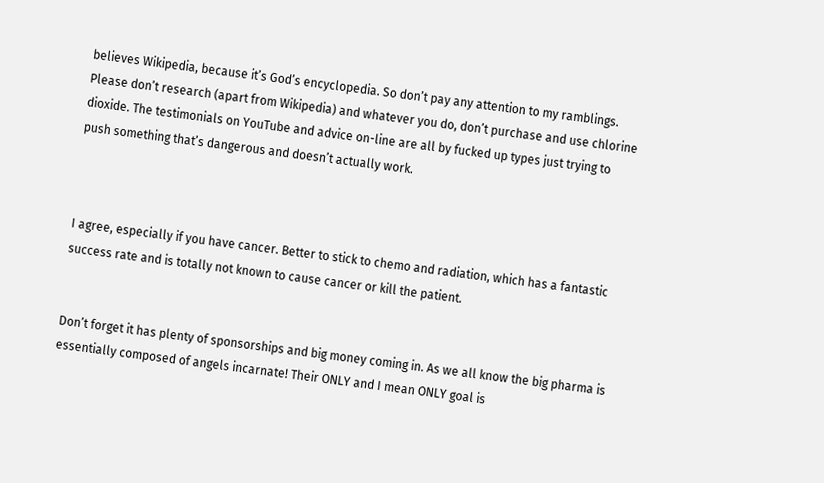believes Wikipedia, because it’s God’s encyclopedia. So don’t pay any attention to my ramblings. Please don’t research (apart from Wikipedia) and whatever you do, don’t purchase and use chlorine dioxide. The testimonials on YouTube and advice on-line are all by fucked up types just trying to push something that’s dangerous and doesn’t actually work.



I agree, especially if you have cancer. Better to stick to chemo and radiation, which has a fantastic success rate and is totally not known to cause cancer or kill the patient.


Don’t forget it has plenty of sponsorships and big money coming in. As we all know the big pharma is essentially composed of angels incarnate! Their ONLY and I mean ONLY goal is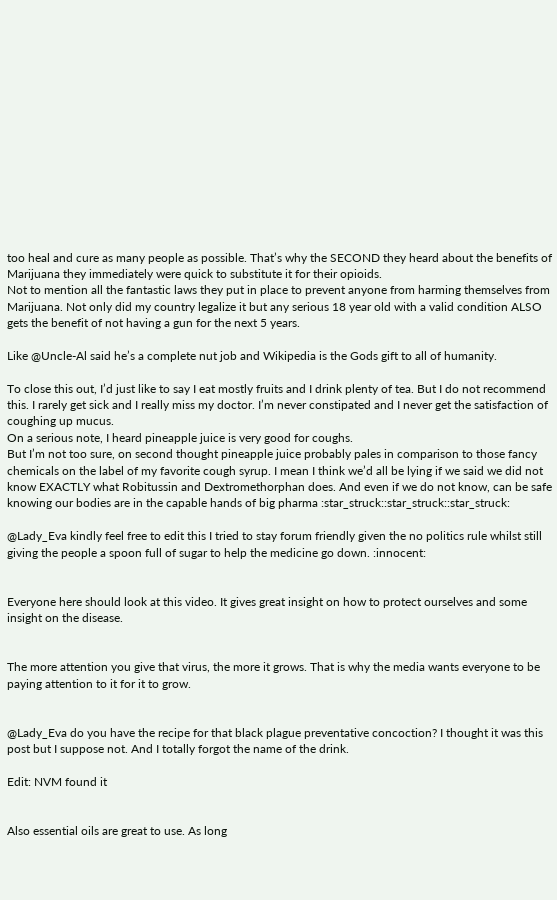too heal and cure as many people as possible. That’s why the SECOND they heard about the benefits of Marijuana they immediately were quick to substitute it for their opioids.
Not to mention all the fantastic laws they put in place to prevent anyone from harming themselves from Marijuana. Not only did my country legalize it but any serious 18 year old with a valid condition ALSO gets the benefit of not having a gun for the next 5 years.

Like @Uncle-Al said he’s a complete nut job and Wikipedia is the Gods gift to all of humanity.

To close this out, I’d just like to say I eat mostly fruits and I drink plenty of tea. But I do not recommend this. I rarely get sick and I really miss my doctor. I’m never constipated and I never get the satisfaction of coughing up mucus.
On a serious note, I heard pineapple juice is very good for coughs.
But I’m not too sure, on second thought pineapple juice probably pales in comparison to those fancy chemicals on the label of my favorite cough syrup. I mean I think we’d all be lying if we said we did not know EXACTLY what Robitussin and Dextromethorphan does. And even if we do not know, can be safe knowing our bodies are in the capable hands of big pharma :star_struck::star_struck::star_struck:

@Lady_Eva kindly feel free to edit this I tried to stay forum friendly given the no politics rule whilst still giving the people a spoon full of sugar to help the medicine go down. :innocent:


Everyone here should look at this video. It gives great insight on how to protect ourselves and some insight on the disease.


The more attention you give that virus, the more it grows. That is why the media wants everyone to be paying attention to it for it to grow.


@Lady_Eva do you have the recipe for that black plague preventative concoction? I thought it was this post but I suppose not. And I totally forgot the name of the drink.

Edit: NVM found it


Also essential oils are great to use. As long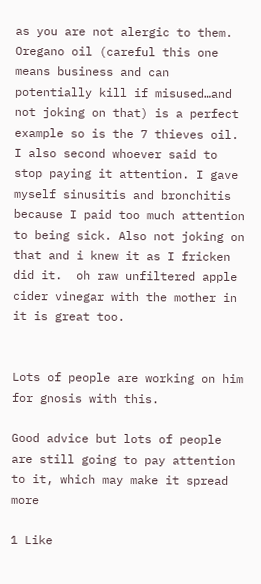as you are not alergic to them. Oregano oil (careful this one means business and can potentially kill if misused…and not joking on that) is a perfect example so is the 7 thieves oil. I also second whoever said to stop paying it attention. I gave myself sinusitis and bronchitis because I paid too much attention to being sick. Also not joking on that and i knew it as I fricken did it.  oh raw unfiltered apple cider vinegar with the mother in it is great too.


Lots of people are working on him for gnosis with this.

Good advice but lots of people are still going to pay attention to it, which may make it spread more

1 Like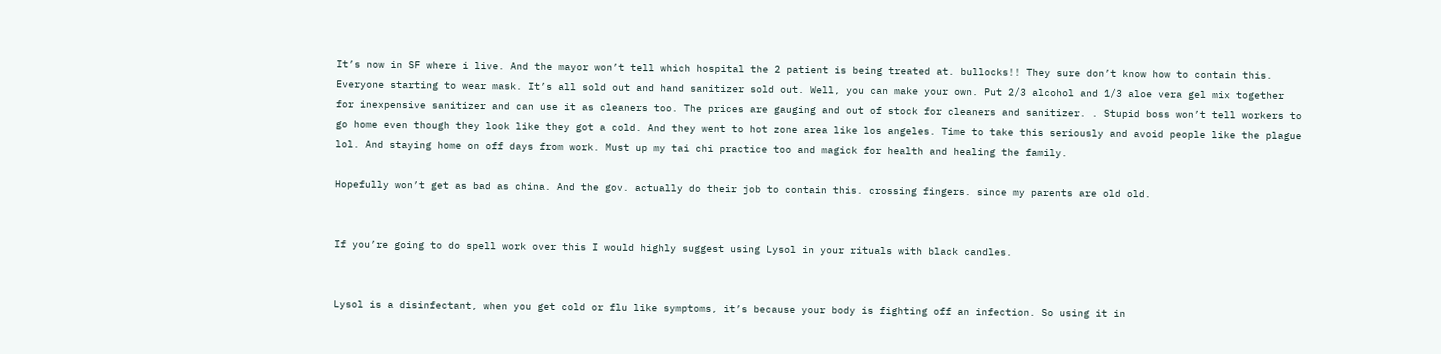It’s now in SF where i live. And the mayor won’t tell which hospital the 2 patient is being treated at. bullocks!! They sure don’t know how to contain this. Everyone starting to wear mask. It’s all sold out and hand sanitizer sold out. Well, you can make your own. Put 2/3 alcohol and 1/3 aloe vera gel mix together for inexpensive sanitizer and can use it as cleaners too. The prices are gauging and out of stock for cleaners and sanitizer. . Stupid boss won’t tell workers to go home even though they look like they got a cold. And they went to hot zone area like los angeles. Time to take this seriously and avoid people like the plague lol. And staying home on off days from work. Must up my tai chi practice too and magick for health and healing the family.

Hopefully won’t get as bad as china. And the gov. actually do their job to contain this. crossing fingers. since my parents are old old.


If you’re going to do spell work over this I would highly suggest using Lysol in your rituals with black candles.


Lysol is a disinfectant, when you get cold or flu like symptoms, it’s because your body is fighting off an infection. So using it in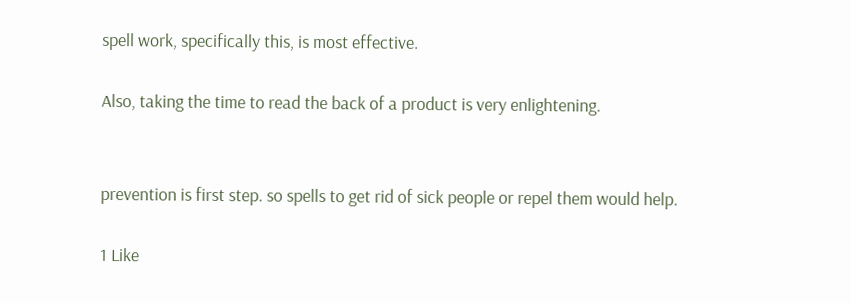spell work, specifically this, is most effective.

Also, taking the time to read the back of a product is very enlightening.


prevention is first step. so spells to get rid of sick people or repel them would help.

1 Like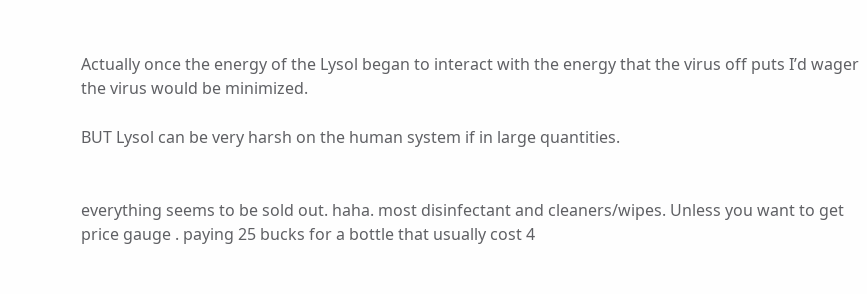Actually once the energy of the Lysol began to interact with the energy that the virus off puts I’d wager the virus would be minimized.

BUT Lysol can be very harsh on the human system if in large quantities.


everything seems to be sold out. haha. most disinfectant and cleaners/wipes. Unless you want to get price gauge . paying 25 bucks for a bottle that usually cost 4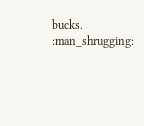bucks. :man_shrugging: